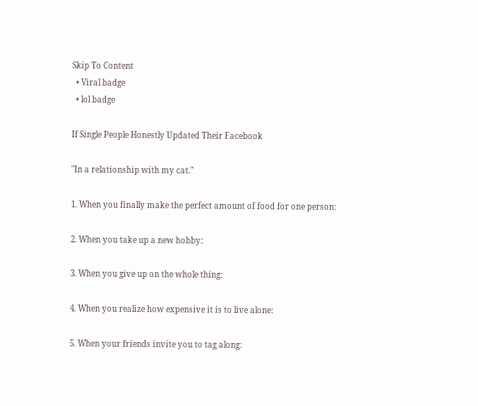Skip To Content
  • Viral badge
  • lol badge

If Single People Honestly Updated Their Facebook

"In a relationship with my cat."

1. When you finally make the perfect amount of food for one person:

2. When you take up a new hobby:

3. When you give up on the whole thing:

4. When you realize how expensive it is to live alone:

5. When your friends invite you to tag along: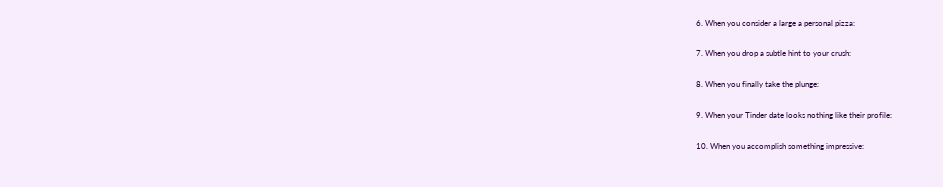6. When you consider a large a personal pizza:

7. When you drop a subtle hint to your crush:

8. When you finally take the plunge:

9. When your Tinder date looks nothing like their profile:

10. When you accomplish something impressive: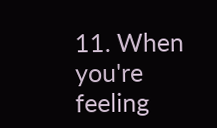11. When you're feeling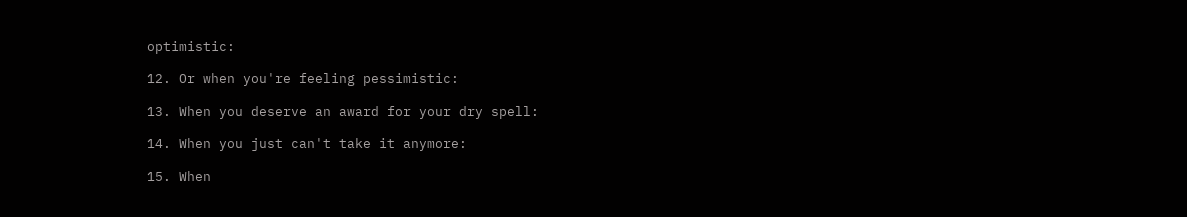optimistic:

12. Or when you're feeling pessimistic:

13. When you deserve an award for your dry spell:

14. When you just can't take it anymore:

15. When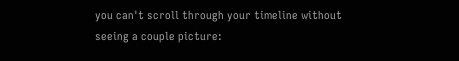you can't scroll through your timeline without seeing a couple picture: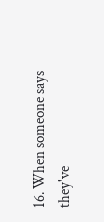16. When someone says they've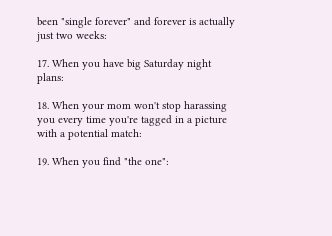been "single forever" and forever is actually just two weeks:

17. When you have big Saturday night plans:

18. When your mom won't stop harassing you every time you're tagged in a picture with a potential match:

19. When you find "the one":